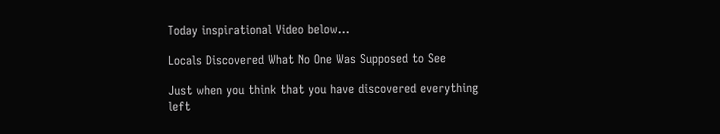Today inspirational Video below…

Locals Discovered What No One Was Supposed to See

Just when you think that you have discovered everything left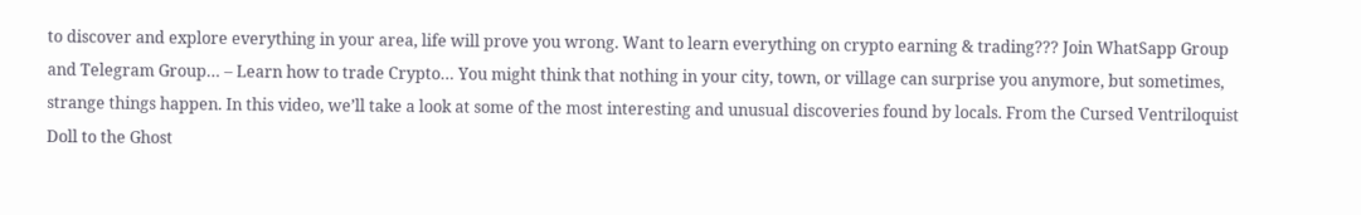to discover and explore everything in your area, life will prove you wrong. Want to learn everything on crypto earning & trading??? Join WhatSapp Group  and Telegram Group… – Learn how to trade Crypto… You might think that nothing in your city, town, or village can surprise you anymore, but sometimes, strange things happen. In this video, we’ll take a look at some of the most interesting and unusual discoveries found by locals. From the Cursed Ventriloquist Doll to the Ghost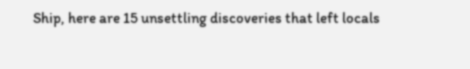Ship, here are 15 unsettling discoveries that left locals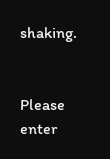shaking.


Please enter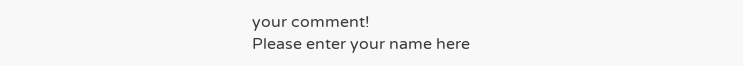your comment!
Please enter your name here